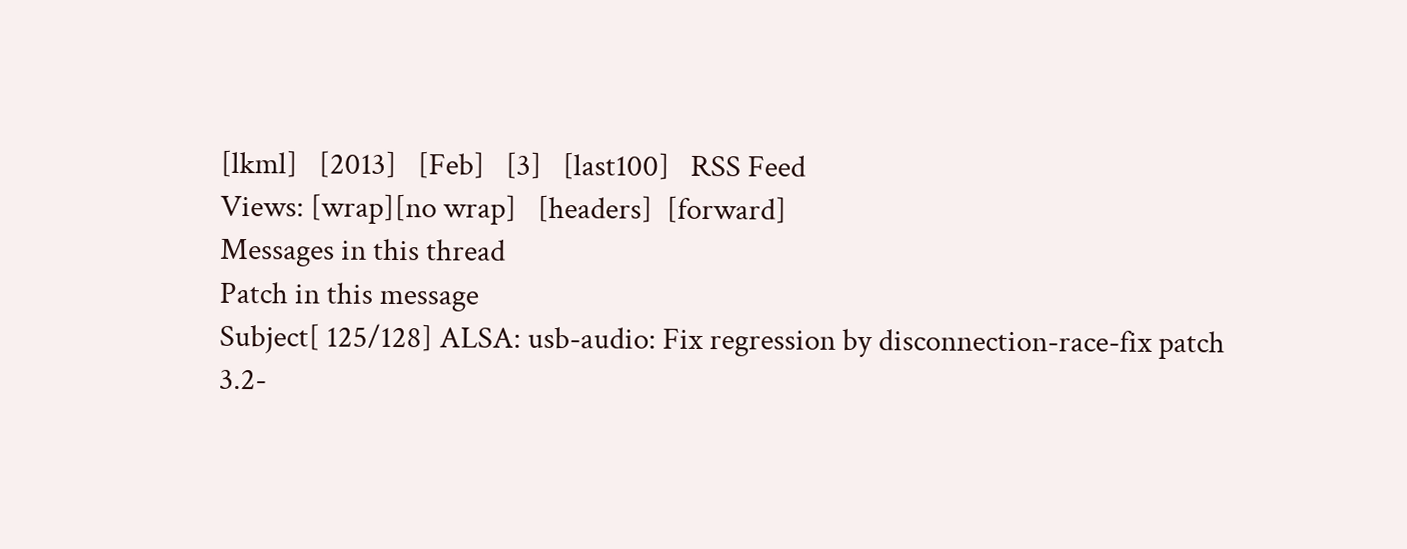[lkml]   [2013]   [Feb]   [3]   [last100]   RSS Feed
Views: [wrap][no wrap]   [headers]  [forward]
Messages in this thread
Patch in this message
Subject[ 125/128] ALSA: usb-audio: Fix regression by disconnection-race-fix patch
3.2-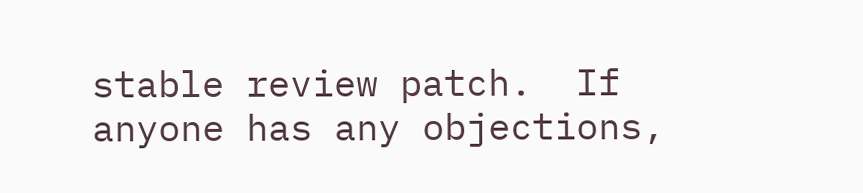stable review patch.  If anyone has any objections,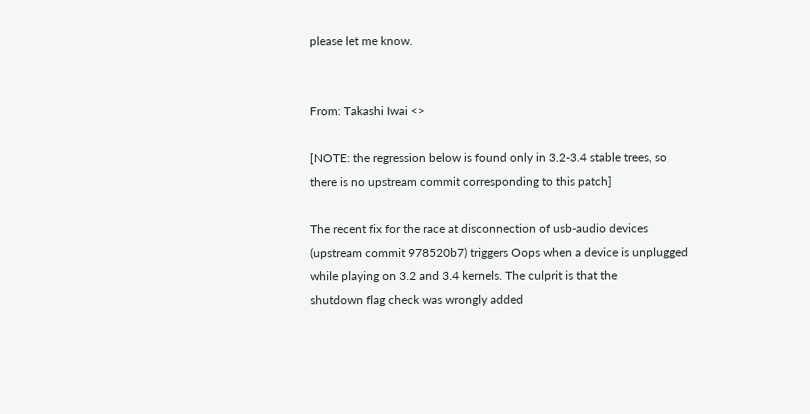please let me know.


From: Takashi Iwai <>

[NOTE: the regression below is found only in 3.2-3.4 stable trees, so
there is no upstream commit corresponding to this patch]

The recent fix for the race at disconnection of usb-audio devices
(upstream commit 978520b7) triggers Oops when a device is unplugged
while playing on 3.2 and 3.4 kernels. The culprit is that the
shutdown flag check was wrongly added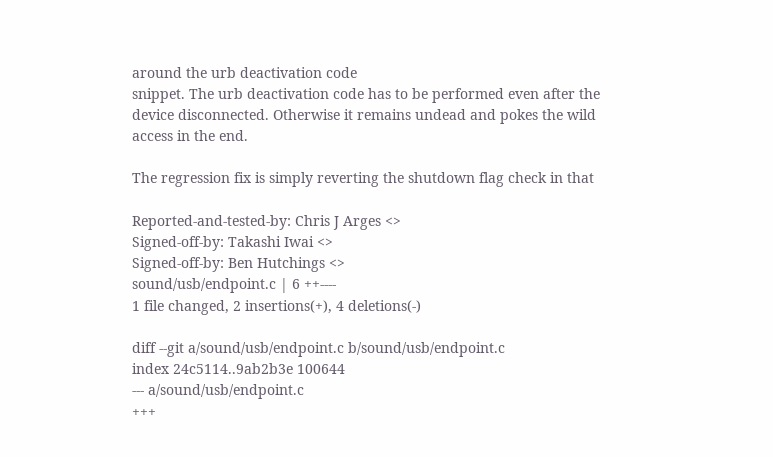around the urb deactivation code
snippet. The urb deactivation code has to be performed even after the
device disconnected. Otherwise it remains undead and pokes the wild
access in the end.

The regression fix is simply reverting the shutdown flag check in that

Reported-and-tested-by: Chris J Arges <>
Signed-off-by: Takashi Iwai <>
Signed-off-by: Ben Hutchings <>
sound/usb/endpoint.c | 6 ++----
1 file changed, 2 insertions(+), 4 deletions(-)

diff --git a/sound/usb/endpoint.c b/sound/usb/endpoint.c
index 24c5114..9ab2b3e 100644
--- a/sound/usb/endpoint.c
+++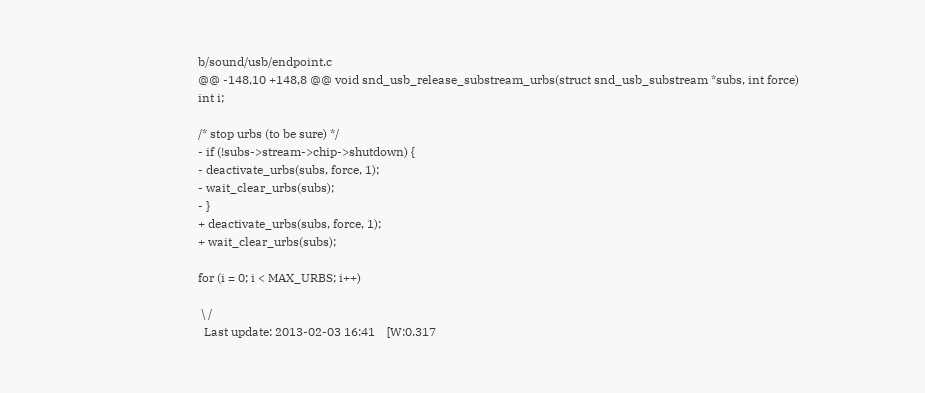b/sound/usb/endpoint.c
@@ -148,10 +148,8 @@ void snd_usb_release_substream_urbs(struct snd_usb_substream *subs, int force)
int i;

/* stop urbs (to be sure) */
- if (!subs->stream->chip->shutdown) {
- deactivate_urbs(subs, force, 1);
- wait_clear_urbs(subs);
- }
+ deactivate_urbs(subs, force, 1);
+ wait_clear_urbs(subs);

for (i = 0; i < MAX_URBS; i++)

 \ /
  Last update: 2013-02-03 16:41    [W:0.317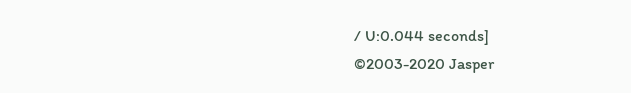/ U:0.044 seconds]
©2003-2020 Jasper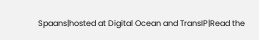Spaans|hosted at Digital Ocean and TransIP|Read the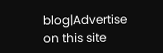blog|Advertise on this site